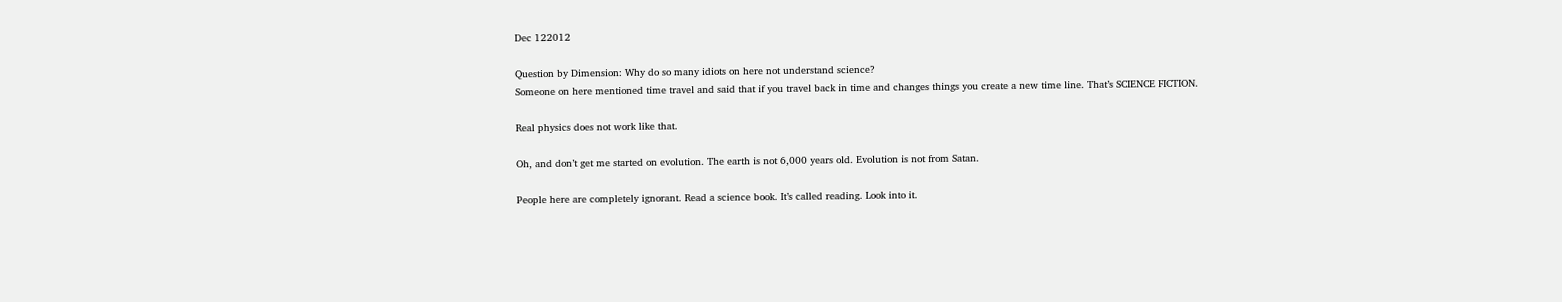Dec 122012

Question by Dimension: Why do so many idiots on here not understand science?
Someone on here mentioned time travel and said that if you travel back in time and changes things you create a new time line. That’s SCIENCE FICTION.

Real physics does not work like that.

Oh, and don’t get me started on evolution. The earth is not 6,000 years old. Evolution is not from Satan.

People here are completely ignorant. Read a science book. It’s called reading. Look into it.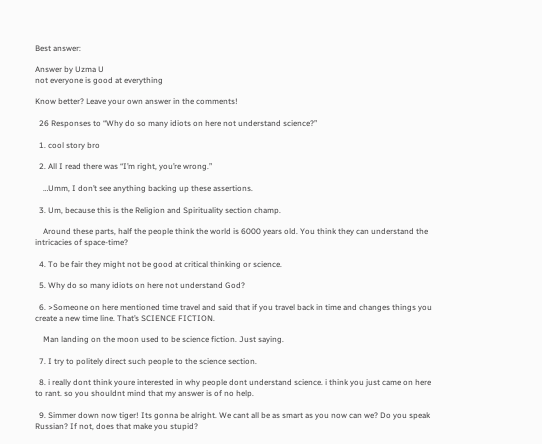Best answer:

Answer by Uzma U
not everyone is good at everything

Know better? Leave your own answer in the comments!

  26 Responses to “Why do so many idiots on here not understand science?”

  1. cool story bro

  2. All I read there was “I’m right, you’re wrong.”

    …Umm, I don’t see anything backing up these assertions.

  3. Um, because this is the Religion and Spirituality section champ.

    Around these parts, half the people think the world is 6000 years old. You think they can understand the intricacies of space-time?

  4. To be fair they might not be good at critical thinking or science.

  5. Why do so many idiots on here not understand God?

  6. >Someone on here mentioned time travel and said that if you travel back in time and changes things you create a new time line. That’s SCIENCE FICTION.

    Man landing on the moon used to be science fiction. Just saying.

  7. I try to politely direct such people to the science section.

  8. i really dont think youre interested in why people dont understand science. i think you just came on here to rant. so you shouldnt mind that my answer is of no help.

  9. Simmer down now tiger! Its gonna be alright. We cant all be as smart as you now can we? Do you speak Russian? If not, does that make you stupid?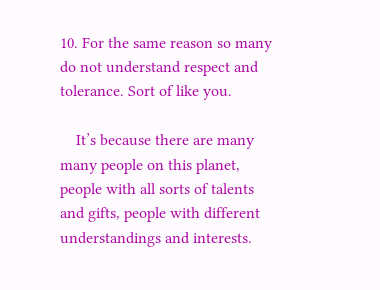10. For the same reason so many do not understand respect and tolerance. Sort of like you.

    It’s because there are many many people on this planet, people with all sorts of talents and gifts, people with different understandings and interests.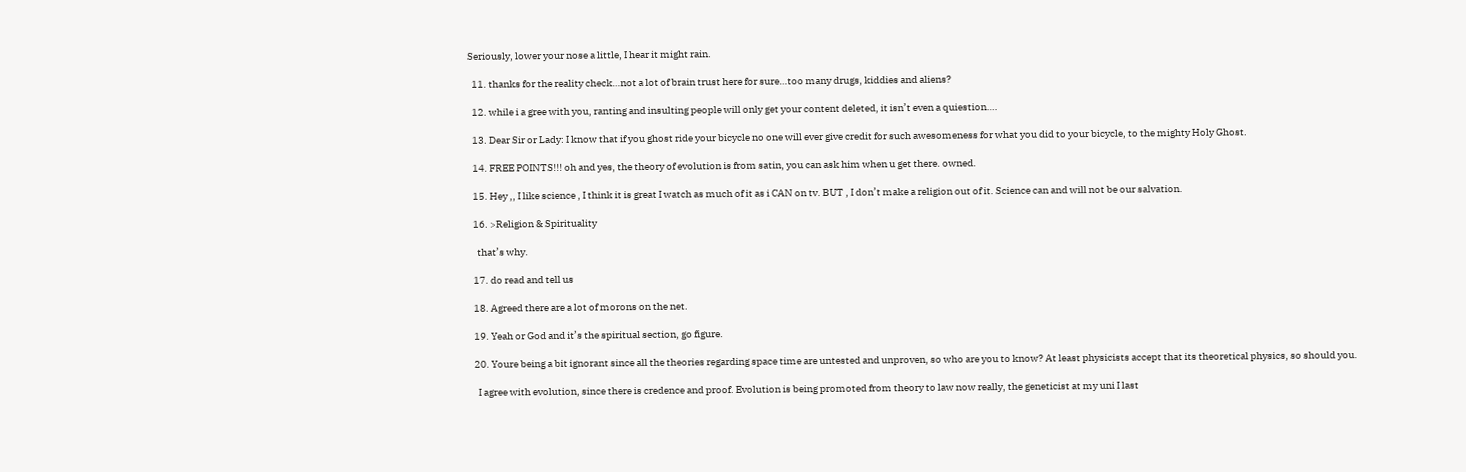Seriously, lower your nose a little, I hear it might rain.

  11. thanks for the reality check…not a lot of brain trust here for sure…too many drugs, kiddies and aliens?

  12. while i a gree with you, ranting and insulting people will only get your content deleted, it isn’t even a quiestion….

  13. Dear Sir or Lady: I know that if you ghost ride your bicycle no one will ever give credit for such awesomeness for what you did to your bicycle, to the mighty Holy Ghost.

  14. FREE POINTS!!! oh and yes, the theory of evolution is from satin, you can ask him when u get there. owned.

  15. Hey ,, I like science , I think it is great I watch as much of it as i CAN on tv. BUT , I don’t make a religion out of it. Science can and will not be our salvation.

  16. >Religion & Spirituality

    that’s why.

  17. do read and tell us

  18. Agreed there are a lot of morons on the net.

  19. Yeah or God and it’s the spiritual section, go figure.

  20. Youre being a bit ignorant since all the theories regarding space time are untested and unproven, so who are you to know? At least physicists accept that its theoretical physics, so should you.

    I agree with evolution, since there is credence and proof. Evolution is being promoted from theory to law now really, the geneticist at my uni I last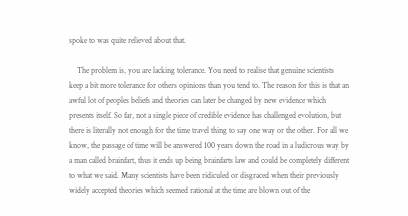spoke to was quite relieved about that.

    The problem is, you are lacking tolerance. You need to realise that genuine scientists keep a bit more tolerance for others opinions than you tend to. The reason for this is that an awful lot of peoples beliefs and theories can later be changed by new evidence which presents itself. So far, not a single piece of credible evidence has challenged evolution, but there is literally not enough for the time travel thing to say one way or the other. For all we know, the passage of time will be answered 100 years down the road in a ludicrous way by a man called brainfart, thus it ends up being brainfarts law and could be completely different to what we said. Many scientists have been ridiculed or disgraced when their previously widely accepted theories which seemed rational at the time are blown out of the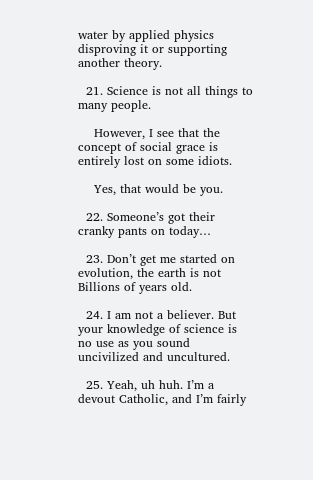water by applied physics disproving it or supporting another theory.

  21. Science is not all things to many people.

    However, I see that the concept of social grace is entirely lost on some idiots.

    Yes, that would be you.

  22. Someone’s got their cranky pants on today…

  23. Don’t get me started on evolution, the earth is not Billions of years old.

  24. I am not a believer. But your knowledge of science is no use as you sound uncivilized and uncultured.

  25. Yeah, uh huh. I’m a devout Catholic, and I’m fairly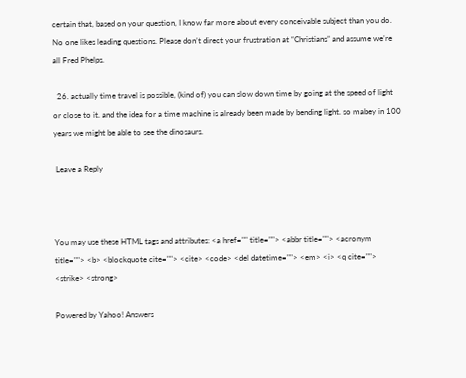certain that, based on your question, I know far more about every conceivable subject than you do. No one likes leading questions. Please don’t direct your frustration at “Christians” and assume we’re all Fred Phelps.

  26. actually time travel is possible, (kind of) you can slow down time by going at the speed of light or close to it. and the idea for a time machine is already been made by bending light. so mabey in 100 years we might be able to see the dinosaurs.

 Leave a Reply



You may use these HTML tags and attributes: <a href="" title=""> <abbr title=""> <acronym title=""> <b> <blockquote cite=""> <cite> <code> <del datetime=""> <em> <i> <q cite=""> <strike> <strong>

Powered by Yahoo! Answers